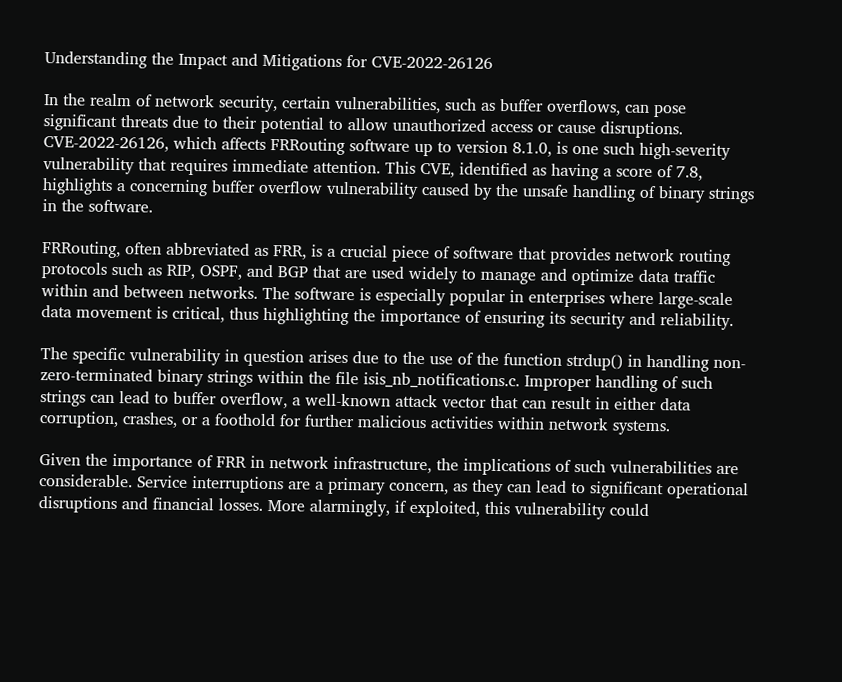Understanding the Impact and Mitigations for CVE-2022-26126

In the realm of network security, certain vulnerabilities, such as buffer overflows, can pose significant threats due to their potential to allow unauthorized access or cause disruptions. CVE-2022-26126, which affects FRRouting software up to version 8.1.0, is one such high-severity vulnerability that requires immediate attention. This CVE, identified as having a score of 7.8, highlights a concerning buffer overflow vulnerability caused by the unsafe handling of binary strings in the software.

FRRouting, often abbreviated as FRR, is a crucial piece of software that provides network routing protocols such as RIP, OSPF, and BGP that are used widely to manage and optimize data traffic within and between networks. The software is especially popular in enterprises where large-scale data movement is critical, thus highlighting the importance of ensuring its security and reliability.

The specific vulnerability in question arises due to the use of the function strdup() in handling non-zero-terminated binary strings within the file isis_nb_notifications.c. Improper handling of such strings can lead to buffer overflow, a well-known attack vector that can result in either data corruption, crashes, or a foothold for further malicious activities within network systems.

Given the importance of FRR in network infrastructure, the implications of such vulnerabilities are considerable. Service interruptions are a primary concern, as they can lead to significant operational disruptions and financial losses. More alarmingly, if exploited, this vulnerability could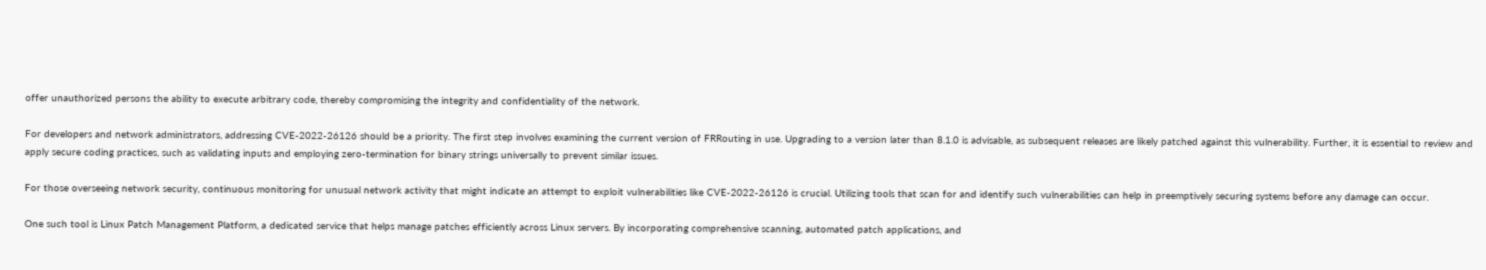offer unauthorized persons the ability to execute arbitrary code, thereby compromising the integrity and confidentiality of the network.

For developers and network administrators, addressing CVE-2022-26126 should be a priority. The first step involves examining the current version of FRRouting in use. Upgrading to a version later than 8.1.0 is advisable, as subsequent releases are likely patched against this vulnerability. Further, it is essential to review and apply secure coding practices, such as validating inputs and employing zero-termination for binary strings universally to prevent similar issues.

For those overseeing network security, continuous monitoring for unusual network activity that might indicate an attempt to exploit vulnerabilities like CVE-2022-26126 is crucial. Utilizing tools that scan for and identify such vulnerabilities can help in preemptively securing systems before any damage can occur.

One such tool is Linux Patch Management Platform, a dedicated service that helps manage patches efficiently across Linux servers. By incorporating comprehensive scanning, automated patch applications, and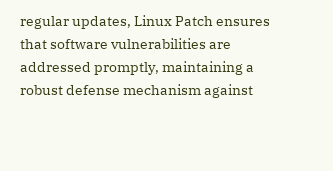regular updates, Linux Patch ensures that software vulnerabilities are addressed promptly, maintaining a robust defense mechanism against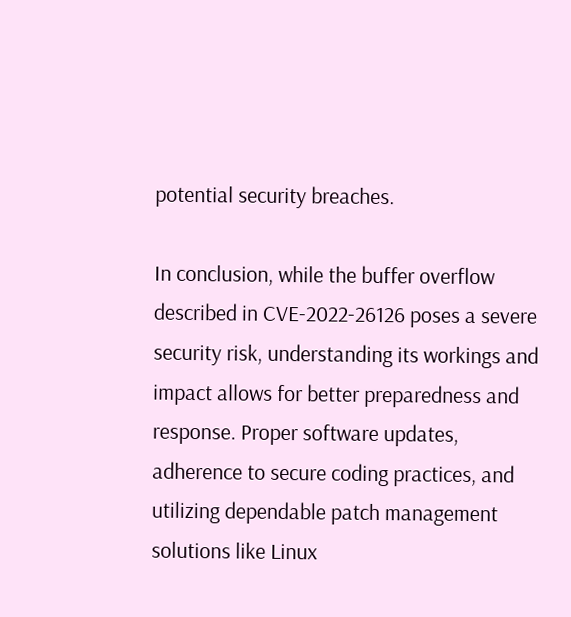potential security breaches.

In conclusion, while the buffer overflow described in CVE-2022-26126 poses a severe security risk, understanding its workings and impact allows for better preparedness and response. Proper software updates, adherence to secure coding practices, and utilizing dependable patch management solutions like Linux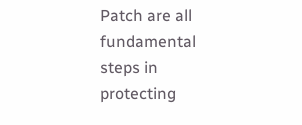Patch are all fundamental steps in protecting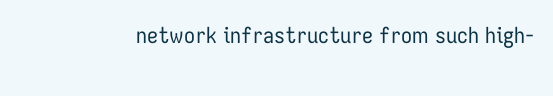network infrastructure from such high-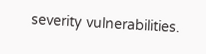severity vulnerabilities.